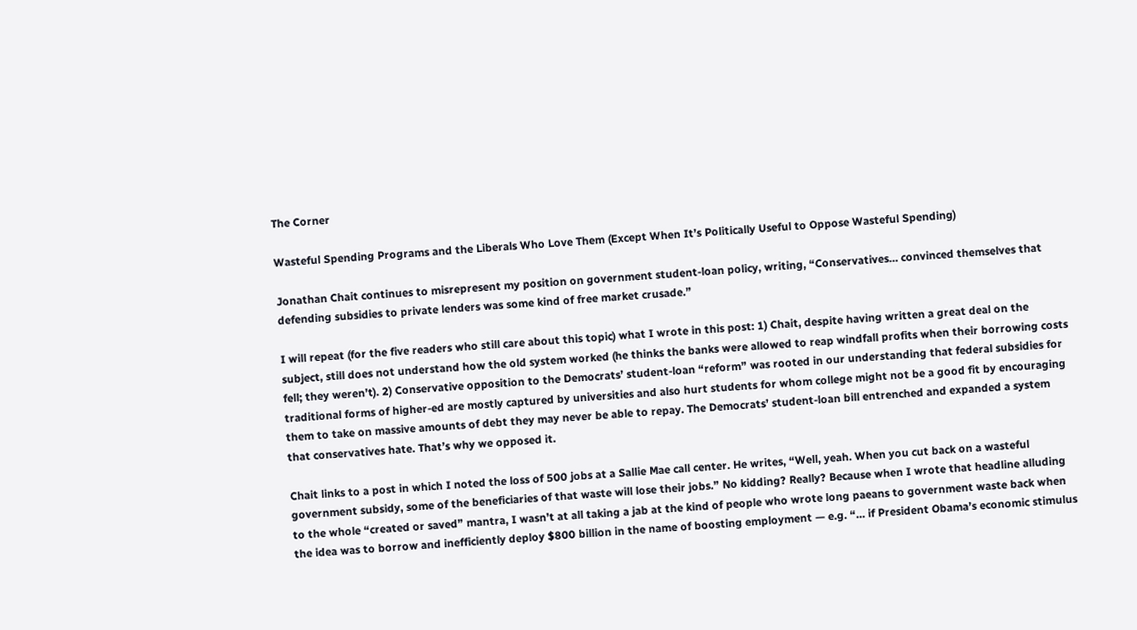The Corner

Wasteful Spending Programs and the Liberals Who Love Them (Except When It’s Politically Useful to Oppose Wasteful Spending)

Jonathan Chait continues to misrepresent my position on government student-loan policy, writing, “Conservatives… convinced themselves that defending subsidies to private lenders was some kind of free market crusade.”

I will repeat (for the five readers who still care about this topic) what I wrote in this post: 1) Chait, despite having written a great deal on the subject, still does not understand how the old system worked (he thinks the banks were allowed to reap windfall profits when their borrowing costs fell; they weren’t). 2) Conservative opposition to the Democrats’ student-loan “reform” was rooted in our understanding that federal subsidies for traditional forms of higher-ed are mostly captured by universities and also hurt students for whom college might not be a good fit by encouraging them to take on massive amounts of debt they may never be able to repay. The Democrats’ student-loan bill entrenched and expanded a system that conservatives hate. That’s why we opposed it.

Chait links to a post in which I noted the loss of 500 jobs at a Sallie Mae call center. He writes, “Well, yeah. When you cut back on a wasteful government subsidy, some of the beneficiaries of that waste will lose their jobs.” No kidding? Really? Because when I wrote that headline alluding to the whole “created or saved” mantra, I wasn’t at all taking a jab at the kind of people who wrote long paeans to government waste back when the idea was to borrow and inefficiently deploy $800 billion in the name of boosting employment — e.g. “… if President Obama’s economic stimulus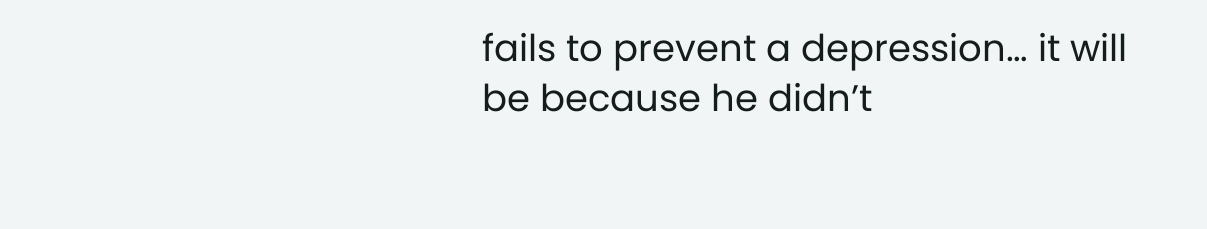fails to prevent a depression… it will be because he didn’t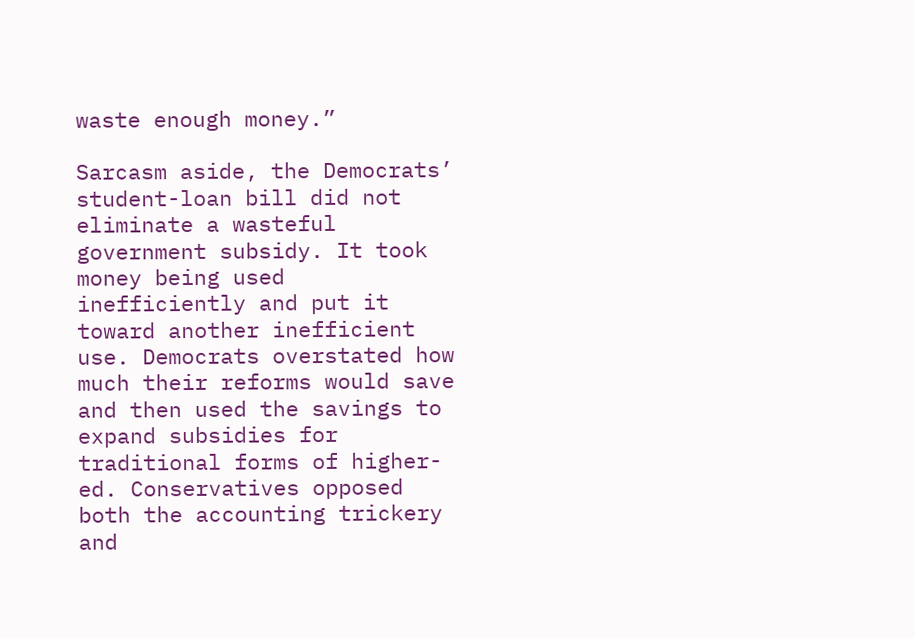waste enough money.”

Sarcasm aside, the Democrats’ student-loan bill did not eliminate a wasteful government subsidy. It took money being used inefficiently and put it toward another inefficient use. Democrats overstated how much their reforms would save and then used the savings to expand subsidies for traditional forms of higher-ed. Conservatives opposed both the accounting trickery and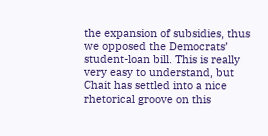the expansion of subsidies, thus we opposed the Democrats’ student-loan bill. This is really very easy to understand, but Chait has settled into a nice rhetorical groove on this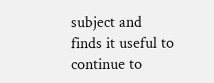subject and finds it useful to continue to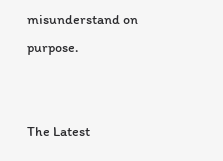misunderstand on purpose.


The Latest